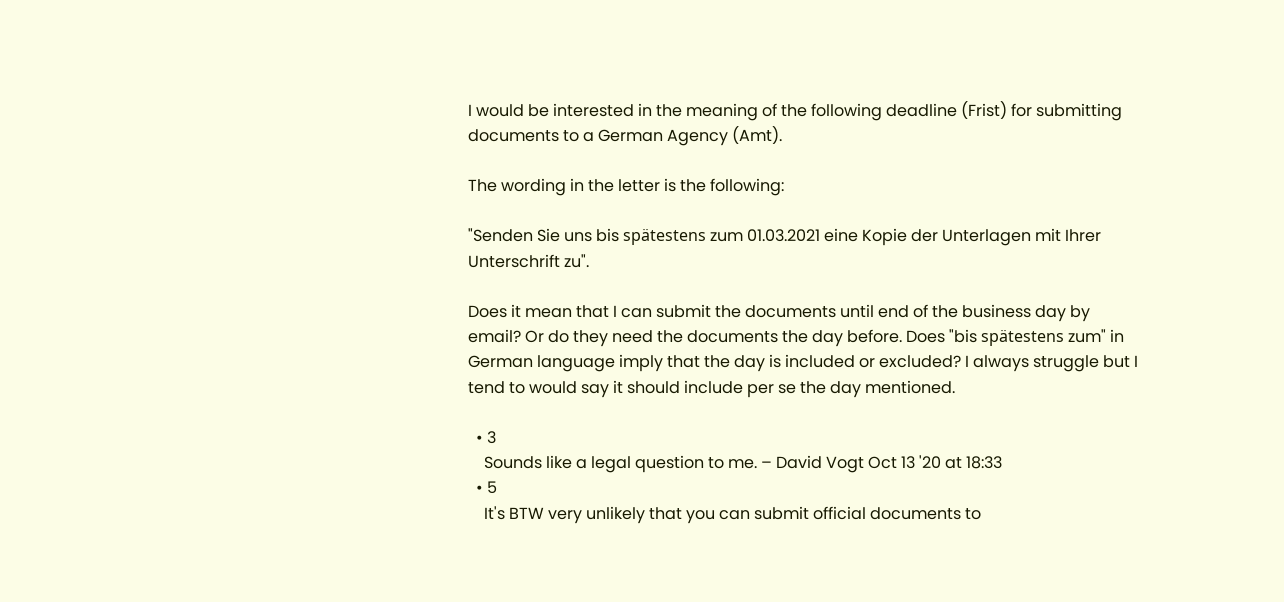I would be interested in the meaning of the following deadline (Frist) for submitting documents to a German Agency (Amt).

The wording in the letter is the following:

"Senden Sie uns bis spätestens zum 01.03.2021 eine Kopie der Unterlagen mit Ihrer Unterschrift zu".

Does it mean that I can submit the documents until end of the business day by email? Or do they need the documents the day before. Does "bis spätestens zum" in German language imply that the day is included or excluded? I always struggle but I tend to would say it should include per se the day mentioned.

  • 3
    Sounds like a legal question to me. – David Vogt Oct 13 '20 at 18:33
  • 5
    It's BTW very unlikely that you can submit official documents to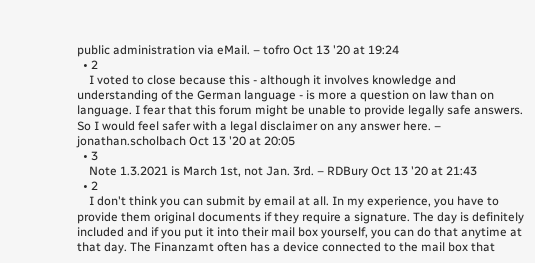public administration via eMail. – tofro Oct 13 '20 at 19:24
  • 2
    I voted to close because this - although it involves knowledge and understanding of the German language - is more a question on law than on language. I fear that this forum might be unable to provide legally safe answers. So I would feel safer with a legal disclaimer on any answer here. – jonathan.scholbach Oct 13 '20 at 20:05
  • 3
    Note 1.3.2021 is March 1st, not Jan. 3rd. – RDBury Oct 13 '20 at 21:43
  • 2
    I don't think you can submit by email at all. In my experience, you have to provide them original documents if they require a signature. The day is definitely included and if you put it into their mail box yourself, you can do that anytime at that day. The Finanzamt often has a device connected to the mail box that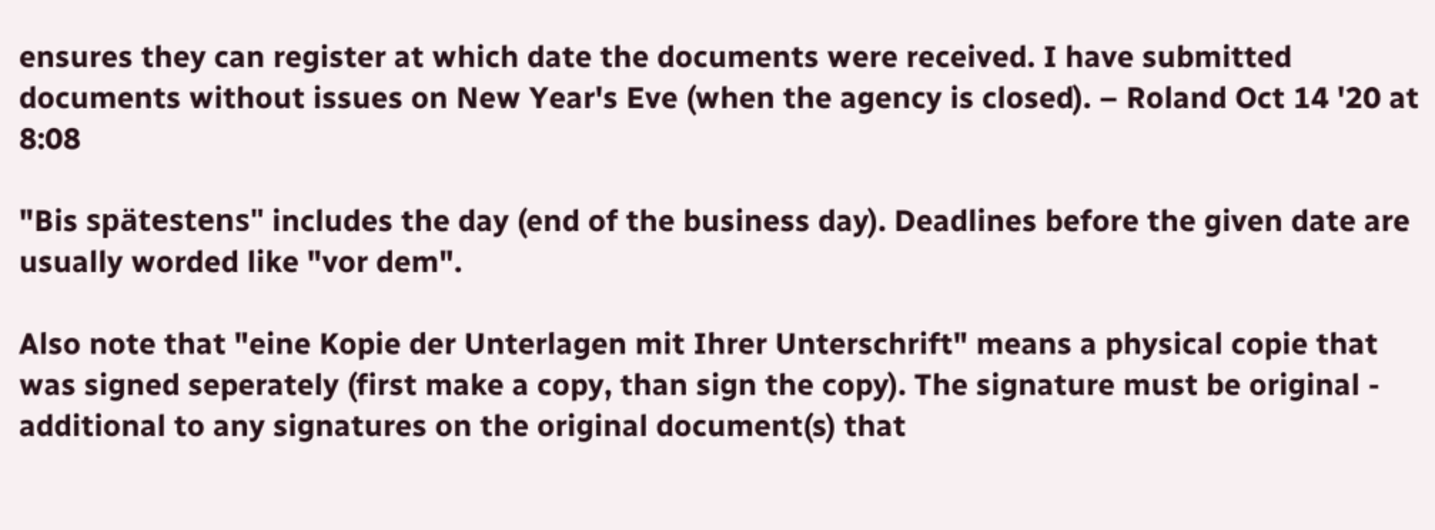ensures they can register at which date the documents were received. I have submitted documents without issues on New Year's Eve (when the agency is closed). – Roland Oct 14 '20 at 8:08

"Bis spätestens" includes the day (end of the business day). Deadlines before the given date are usually worded like "vor dem".

Also note that "eine Kopie der Unterlagen mit Ihrer Unterschrift" means a physical copie that was signed seperately (first make a copy, than sign the copy). The signature must be original - additional to any signatures on the original document(s) that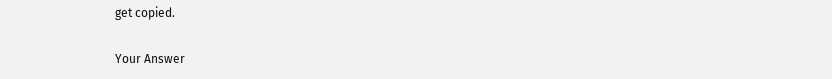get copied.

Your Answer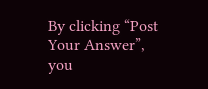By clicking “Post Your Answer”, you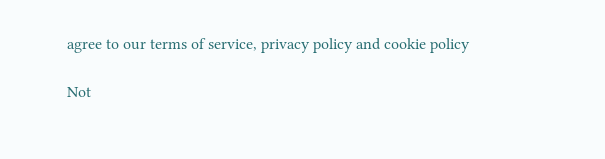agree to our terms of service, privacy policy and cookie policy

Not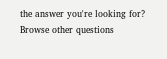the answer you're looking for? Browse other questions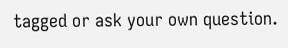tagged or ask your own question.